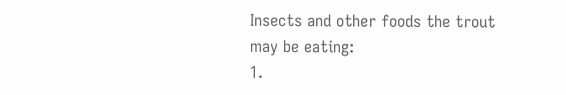Insects and other foods the trout may be eating:
1.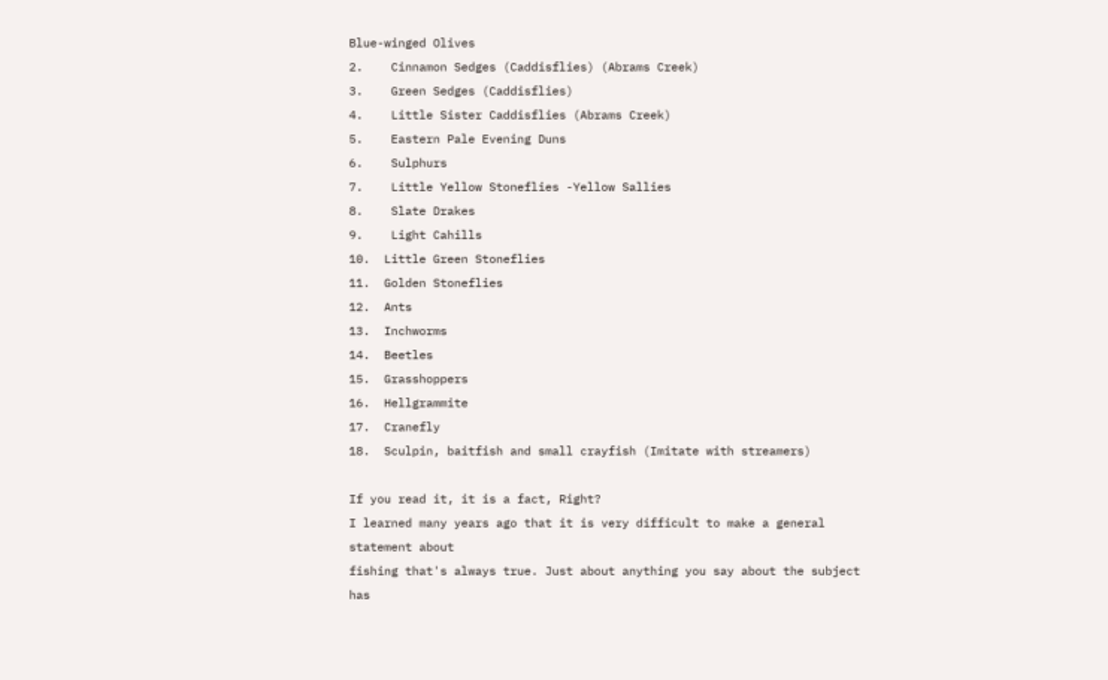Blue-winged Olives
2.    Cinnamon Sedges (Caddisflies) (Abrams Creek)
3.    Green Sedges (Caddisflies)
4.    Little Sister Caddisflies (Abrams Creek)
5.    Eastern Pale Evening Duns
6.    Sulphurs
7.    Little Yellow Stoneflies -Yellow Sallies
8.    Slate Drakes
9.    Light Cahills
10.  Little Green Stoneflies
11.  Golden Stoneflies
12.  Ants
13.  Inchworms
14.  Beetles
15.  Grasshoppers
16.  Hellgrammite
17.  Cranefly
18.  Sculpin, baitfish and small crayfish (Imitate with streamers)

If you read it, it is a fact, Right?
I learned many years ago that it is very difficult to make a general statement about
fishing that's always true. Just about anything you say about the subject has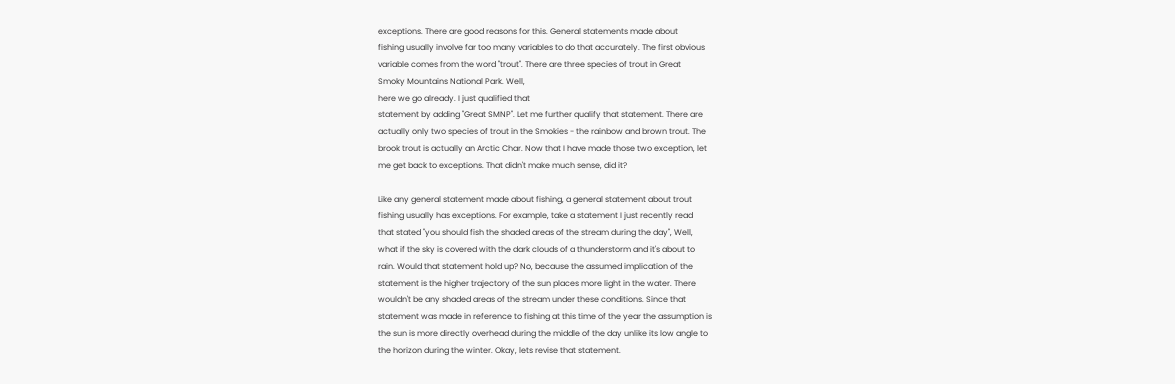exceptions. There are good reasons for this. General statements made about
fishing usually involve far too many variables to do that accurately. The first obvious
variable comes from the word "trout". There are three species of trout in Great
Smoky Mountains National Park. Well,
here we go already. I just qualified that
statement by adding "Great SMNP". Let me further qualify that statement. There are
actually only two species of trout in the Smokies - the rainbow and brown trout. The
brook trout is actually an Arctic Char. Now that I have made those two exception, let
me get back to exceptions. That didn't make much sense, did it?

Like any general statement made about fishing, a general statement about trout
fishing usually has exceptions. For example, take a statement I just recently read
that stated "you should fish the shaded areas of the stream during the day", Well,
what if the sky is covered with the dark clouds of a thunderstorm and it's about to
rain. Would that statement hold up? No, because the assumed implication of the
statement is the higher trajectory of the sun places more light in the water. There
wouldn't be any shaded areas of the stream under these conditions. Since that
statement was made in reference to fishing at this time of the year the assumption is
the sun is more directly overhead during the middle of the day unlike its low angle to
the horizon during the winter. Okay, lets revise that statement.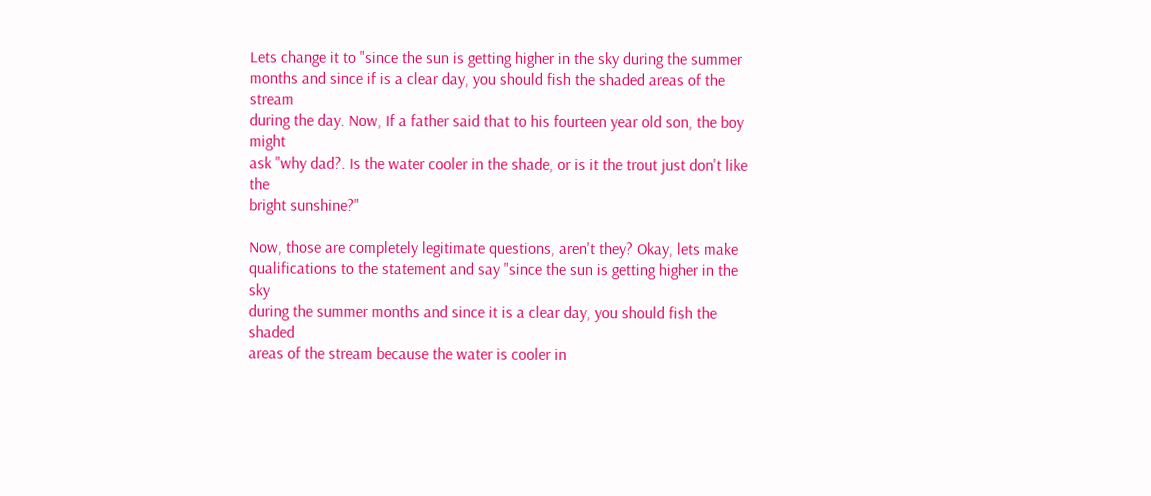Lets change it to "since the sun is getting higher in the sky during the summer
months and since if is a clear day, you should fish the shaded areas of the stream
during the day. Now, If a father said that to his fourteen year old son, the boy might
ask "why dad?. Is the water cooler in the shade, or is it the trout just don't like the
bright sunshine?"

Now, those are completely legitimate questions, aren't they? Okay, lets make
qualifications to the statement and say "since the sun is getting higher in the sky
during the summer months and since it is a clear day, you should fish the shaded
areas of the stream because the water is cooler in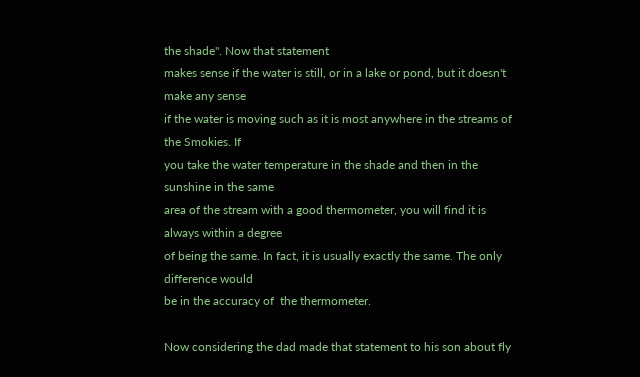the shade". Now that statement
makes sense if the water is still, or in a lake or pond, but it doesn't make any sense
if the water is moving such as it is most anywhere in the streams of the Smokies. If
you take the water temperature in the shade and then in the sunshine in the same
area of the stream with a good thermometer, you will find it is always within a degree
of being the same. In fact, it is usually exactly the same. The only difference would
be in the accuracy of  the thermometer.

Now considering the dad made that statement to his son about fly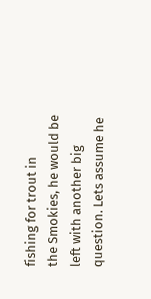fishing for trout in
the Smokies, he would be left with another big question. Lets assume he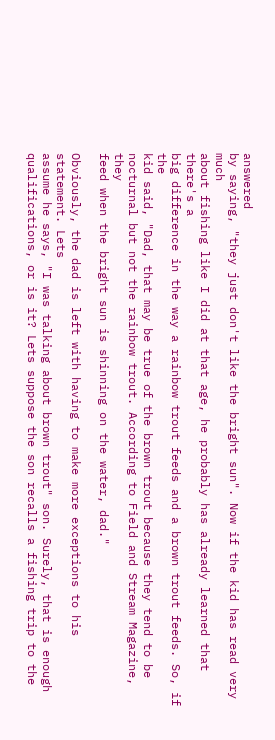answered
by saying, "they just don't like the bright sun". Now if the kid has read very much
about fishing like I did at that age, he probably has already learned that there's a
big difference in the way a rainbow trout feeds and a brown trout feeds. So, if the
kid said, "Dad, that may be true of the brown trout because they tend to be
nocturnal but not the rainbow trout. According to Field and Stream Magazine, they
feed when the bright sun is shinning on the water, dad."

Obviously, the dad is left with having to make more exceptions to his statement. Lets
assume he says, "I was talking about brown trout" son. Surely, that is enough
qualifications, or is it? Lets suppose the son recalls a fishing trip to the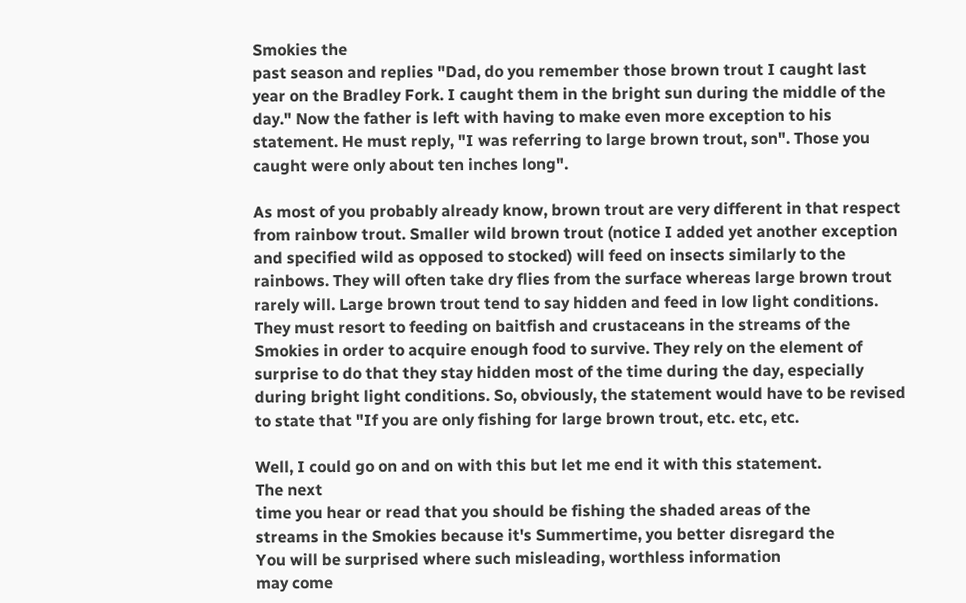Smokies the
past season and replies "Dad, do you remember those brown trout I caught last
year on the Bradley Fork. I caught them in the bright sun during the middle of the
day." Now the father is left with having to make even more exception to his
statement. He must reply, "I was referring to large brown trout, son". Those you
caught were only about ten inches long".

As most of you probably already know, brown trout are very different in that respect
from rainbow trout. Smaller wild brown trout (notice I added yet another exception
and specified wild as opposed to stocked) will feed on insects similarly to the
rainbows. They will often take dry flies from the surface whereas large brown trout
rarely will. Large brown trout tend to say hidden and feed in low light conditions.
They must resort to feeding on baitfish and crustaceans in the streams of the
Smokies in order to acquire enough food to survive. They rely on the element of
surprise to do that they stay hidden most of the time during the day, especially
during bright light conditions. So, obviously, the statement would have to be revised
to state that "If you are only fishing for large brown trout, etc. etc, etc.

Well, I could go on and on with this but let me end it with this statement.
The next
time you hear or read that you should be fishing the shaded areas of the
streams in the Smokies because it's Summertime, you better disregard the
You will be surprised where such misleading, worthless information
may come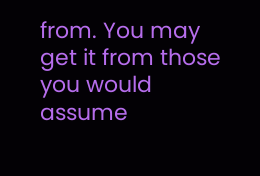from. You may get it from those you would assume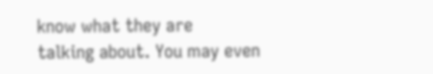know what they are
talking about. You may even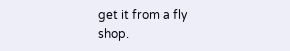get it from a fly shop.